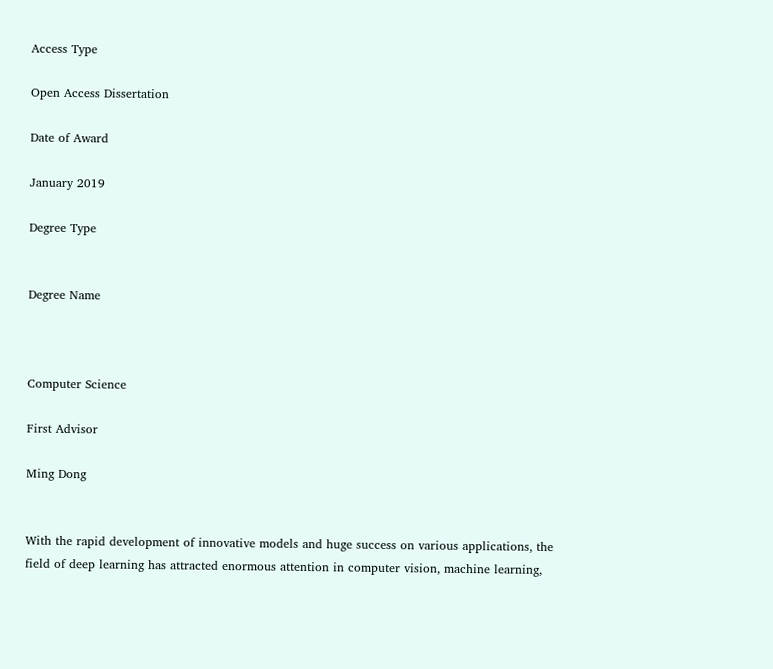Access Type

Open Access Dissertation

Date of Award

January 2019

Degree Type


Degree Name



Computer Science

First Advisor

Ming Dong


With the rapid development of innovative models and huge success on various applications, the field of deep learning has attracted enormous attention in computer vision, machine learning,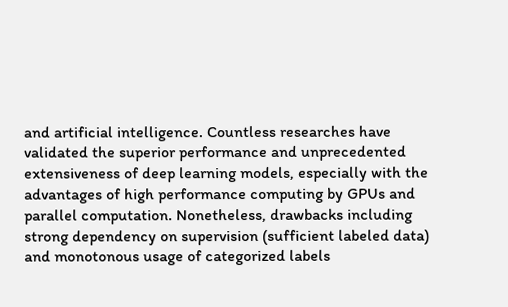and artificial intelligence. Countless researches have validated the superior performance and unprecedented extensiveness of deep learning models, especially with the advantages of high performance computing by GPUs and parallel computation. Nonetheless, drawbacks including strong dependency on supervision (sufficient labeled data) and monotonous usage of categorized labels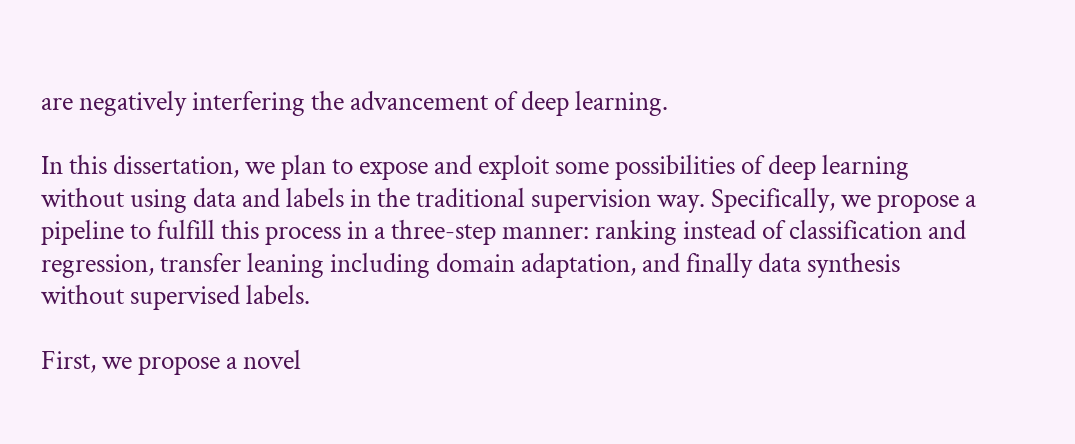are negatively interfering the advancement of deep learning.

In this dissertation, we plan to expose and exploit some possibilities of deep learning without using data and labels in the traditional supervision way. Specifically, we propose a pipeline to fulfill this process in a three-step manner: ranking instead of classification and regression, transfer leaning including domain adaptation, and finally data synthesis without supervised labels.

First, we propose a novel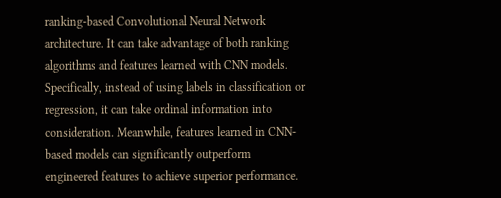ranking-based Convolutional Neural Network architecture. It can take advantage of both ranking algorithms and features learned with CNN models. Specifically, instead of using labels in classification or regression, it can take ordinal information into consideration. Meanwhile, features learned in CNN-based models can significantly outperform engineered features to achieve superior performance.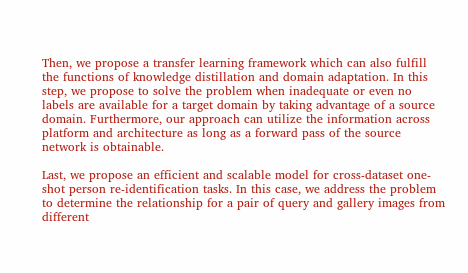Then, we propose a transfer learning framework which can also fulfill the functions of knowledge distillation and domain adaptation. In this step, we propose to solve the problem when inadequate or even no labels are available for a target domain by taking advantage of a source domain. Furthermore, our approach can utilize the information across platform and architecture as long as a forward pass of the source network is obtainable.

Last, we propose an efficient and scalable model for cross-dataset one-shot person re-identification tasks. In this case, we address the problem to determine the relationship for a pair of query and gallery images from different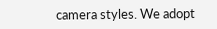camera styles. We adopt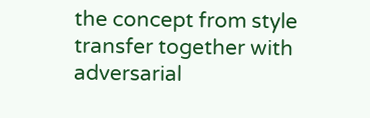the concept from style transfer together with adversarial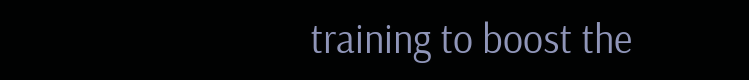training to boost the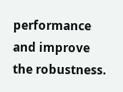performance and improve the robustness.